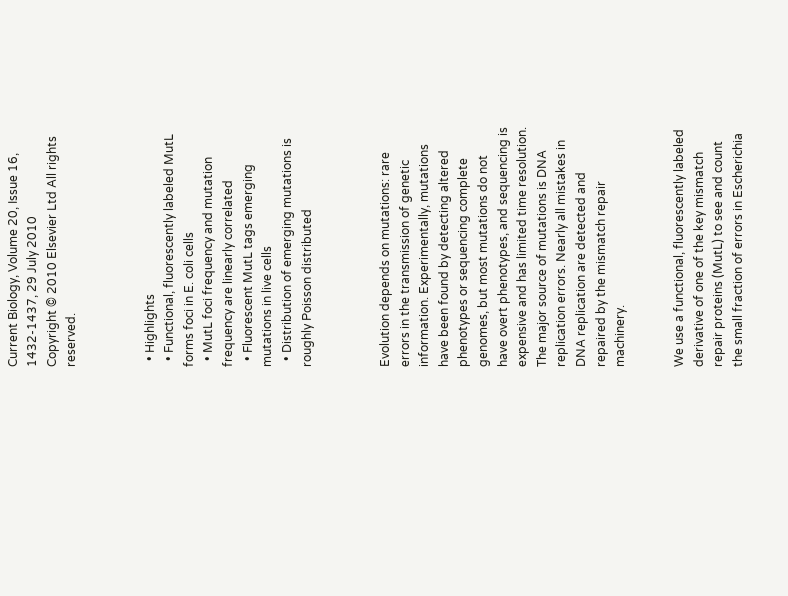Current Biology, Volume 20, Issue 16, 1432-1437, 29 July 2010
Copyright © 2010 Elsevier Ltd All rights reserved.



  • Highlights
  • Functional, fluorescently labeled MutL forms foci in E. coli cells
  • MutL foci frequency and mutation frequency are linearly correlated
  • Fluorescent MutL tags emerging mutations in live cells
  • Distribution of emerging mutations is roughly Poisson distributed



Evolution depends on mutations: rare errors in the transmission of genetic information. Experimentally, mutations have been found by detecting altered phenotypes or sequencing complete genomes, but most mutations do not have overt phenotypes, and sequencing is expensive and has limited time resolution. The major source of mutations is DNA replication errors. Nearly all mistakes in DNA replication are detected and repaired by the mismatch repair machinery.


We use a functional, fluorescently labeled derivative of one of the key mismatch repair proteins (MutL) to see and count the small fraction of errors in Escherichia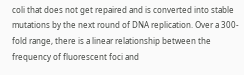coli that does not get repaired and is converted into stable mutations by the next round of DNA replication. Over a 300-fold range, there is a linear relationship between the frequency of fluorescent foci and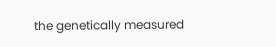the genetically measured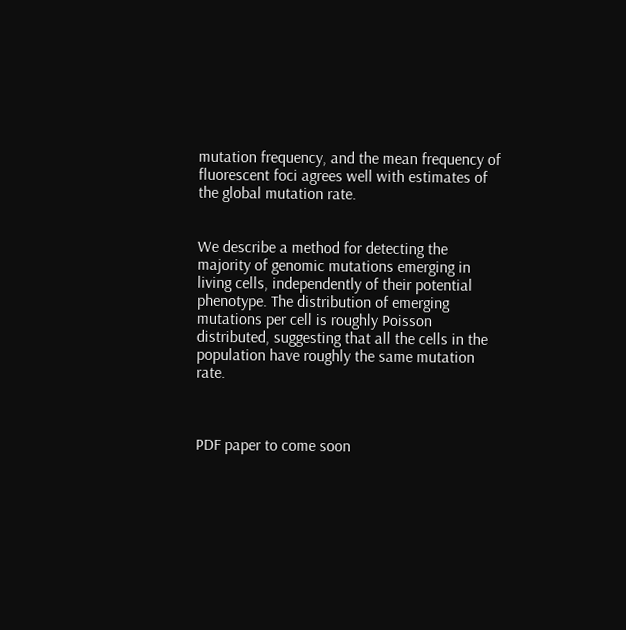mutation frequency, and the mean frequency of fluorescent foci agrees well with estimates of the global mutation rate.


We describe a method for detecting the majority of genomic mutations emerging in living cells, independently of their potential phenotype. The distribution of emerging mutations per cell is roughly Poisson distributed, suggesting that all the cells in the population have roughly the same mutation rate.



PDF paper to come soon